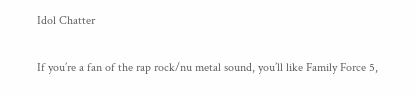Idol Chatter

If you’re a fan of the rap rock/nu metal sound, you’ll like Family Force 5,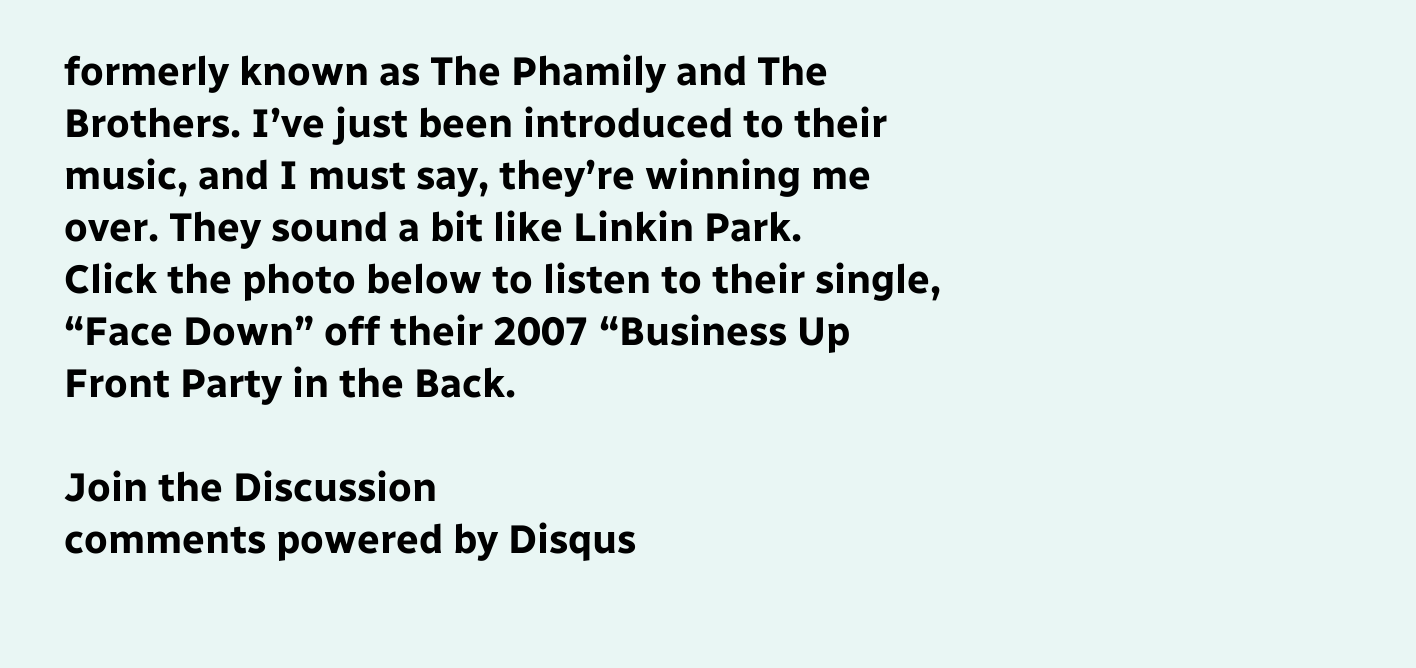formerly known as The Phamily and The Brothers. I’ve just been introduced to their music, and I must say, they’re winning me over. They sound a bit like Linkin Park.
Click the photo below to listen to their single, “Face Down” off their 2007 “Business Up Front Party in the Back.

Join the Discussion
comments powered by Disqus